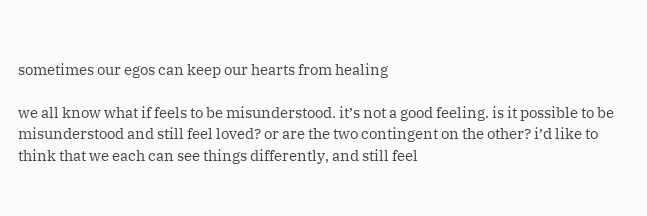sometimes our egos can keep our hearts from healing

we all know what if feels to be misunderstood. it’s not a good feeling. is it possible to be misunderstood and still feel loved? or are the two contingent on the other? i’d like to think that we each can see things differently, and still feel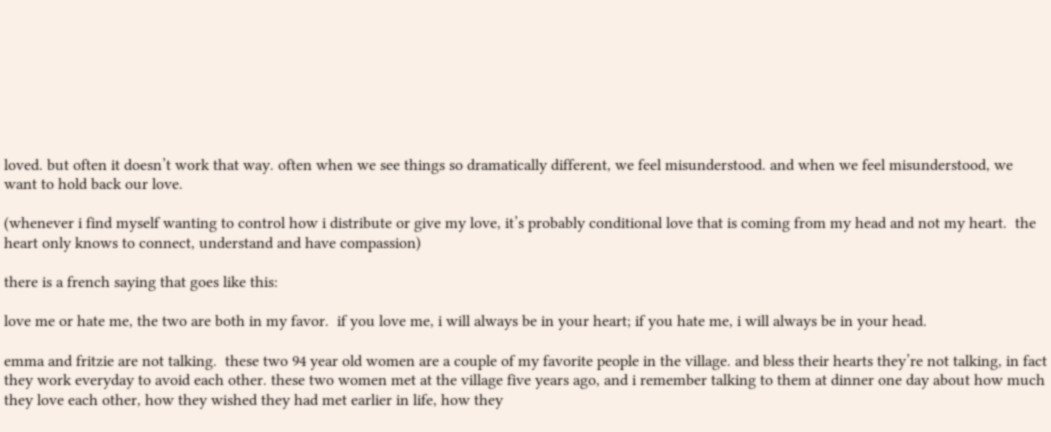loved. but often it doesn’t work that way. often when we see things so dramatically different, we feel misunderstood. and when we feel misunderstood, we want to hold back our love.

(whenever i find myself wanting to control how i distribute or give my love, it’s probably conditional love that is coming from my head and not my heart.  the heart only knows to connect, understand and have compassion)

there is a french saying that goes like this:

love me or hate me, the two are both in my favor.  if you love me, i will always be in your heart; if you hate me, i will always be in your head.

emma and fritzie are not talking.  these two 94 year old women are a couple of my favorite people in the village. and bless their hearts they’re not talking, in fact they work everyday to avoid each other. these two women met at the village five years ago, and i remember talking to them at dinner one day about how much they love each other, how they wished they had met earlier in life, how they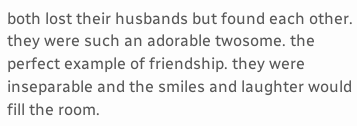both lost their husbands but found each other. they were such an adorable twosome. the perfect example of friendship. they were inseparable and the smiles and laughter would fill the room.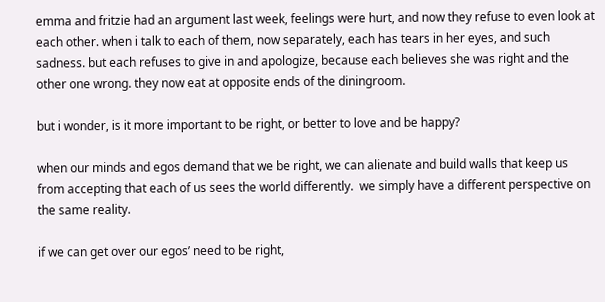emma and fritzie had an argument last week, feelings were hurt, and now they refuse to even look at each other. when i talk to each of them, now separately, each has tears in her eyes, and such sadness. but each refuses to give in and apologize, because each believes she was right and the other one wrong. they now eat at opposite ends of the diningroom.

but i wonder, is it more important to be right, or better to love and be happy?

when our minds and egos demand that we be right, we can alienate and build walls that keep us from accepting that each of us sees the world differently.  we simply have a different perspective on the same reality.

if we can get over our egos’ need to be right,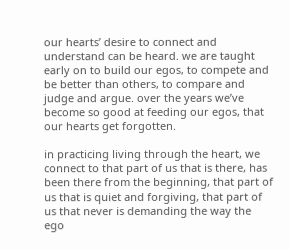our hearts’ desire to connect and understand can be heard. we are taught early on to build our egos, to compete and be better than others, to compare and judge and argue. over the years we’ve become so good at feeding our egos, that our hearts get forgotten.

in practicing living through the heart, we connect to that part of us that is there, has been there from the beginning, that part of us that is quiet and forgiving, that part of us that never is demanding the way the ego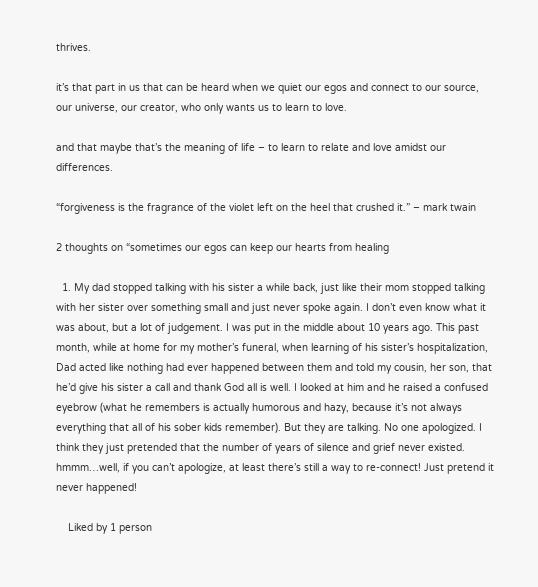thrives.

it’s that part in us that can be heard when we quiet our egos and connect to our source, our universe, our creator, who only wants us to learn to love.

and that maybe that’s the meaning of life – to learn to relate and love amidst our differences.

“forgiveness is the fragrance of the violet left on the heel that crushed it.” – mark twain

2 thoughts on “sometimes our egos can keep our hearts from healing

  1. My dad stopped talking with his sister a while back, just like their mom stopped talking with her sister over something small and just never spoke again. I don’t even know what it was about, but a lot of judgement. I was put in the middle about 10 years ago. This past month, while at home for my mother’s funeral, when learning of his sister’s hospitalization, Dad acted like nothing had ever happened between them and told my cousin, her son, that he’d give his sister a call and thank God all is well. I looked at him and he raised a confused eyebrow (what he remembers is actually humorous and hazy, because it’s not always everything that all of his sober kids remember). But they are talking. No one apologized. I think they just pretended that the number of years of silence and grief never existed. hmmm…well, if you can’t apologize, at least there’s still a way to re-connect! Just pretend it never happened!

    Liked by 1 person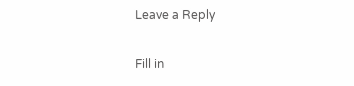Leave a Reply

Fill in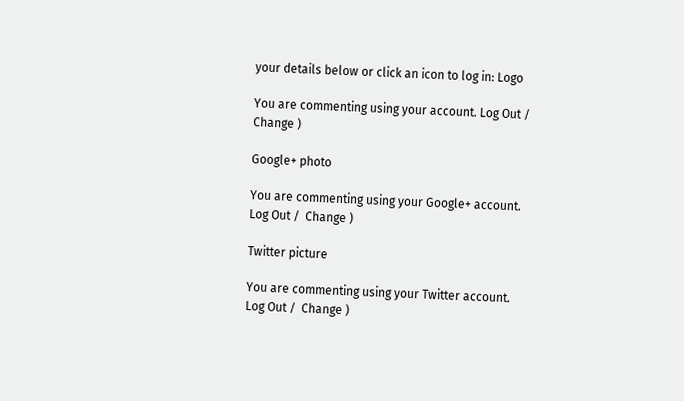your details below or click an icon to log in: Logo

You are commenting using your account. Log Out /  Change )

Google+ photo

You are commenting using your Google+ account. Log Out /  Change )

Twitter picture

You are commenting using your Twitter account. Log Out /  Change )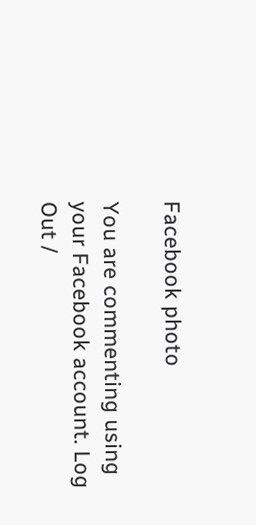Facebook photo

You are commenting using your Facebook account. Log Out /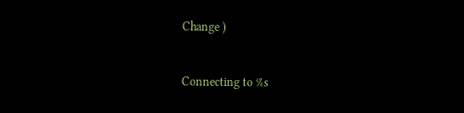Change )


Connecting to %s